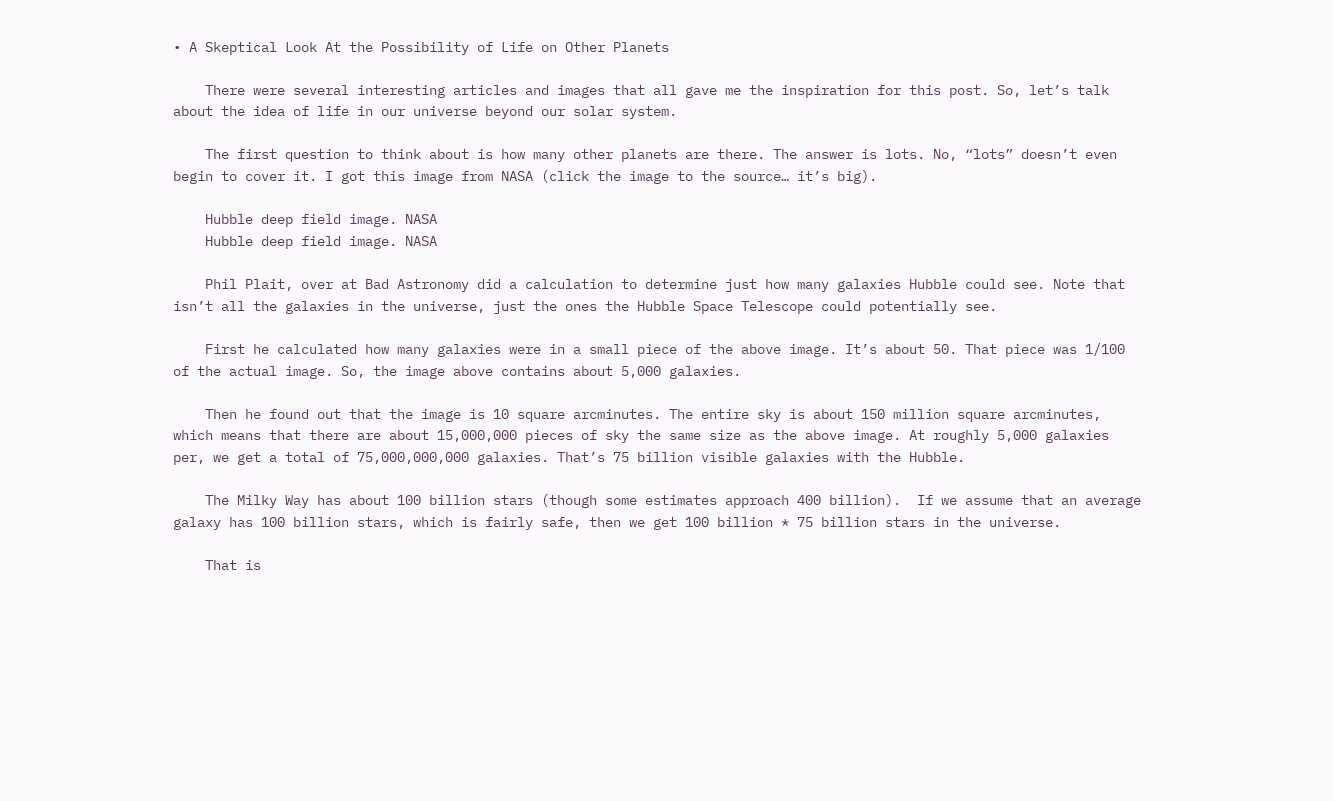• A Skeptical Look At the Possibility of Life on Other Planets

    There were several interesting articles and images that all gave me the inspiration for this post. So, let’s talk about the idea of life in our universe beyond our solar system.

    The first question to think about is how many other planets are there. The answer is lots. No, “lots” doesn’t even begin to cover it. I got this image from NASA (click the image to the source… it’s big).

    Hubble deep field image. NASA
    Hubble deep field image. NASA

    Phil Plait, over at Bad Astronomy did a calculation to determine just how many galaxies Hubble could see. Note that isn’t all the galaxies in the universe, just the ones the Hubble Space Telescope could potentially see.

    First he calculated how many galaxies were in a small piece of the above image. It’s about 50. That piece was 1/100 of the actual image. So, the image above contains about 5,000 galaxies.

    Then he found out that the image is 10 square arcminutes. The entire sky is about 150 million square arcminutes, which means that there are about 15,000,000 pieces of sky the same size as the above image. At roughly 5,000 galaxies per, we get a total of 75,000,000,000 galaxies. That’s 75 billion visible galaxies with the Hubble.

    The Milky Way has about 100 billion stars (though some estimates approach 400 billion).  If we assume that an average galaxy has 100 billion stars, which is fairly safe, then we get 100 billion * 75 billion stars in the universe.

    That is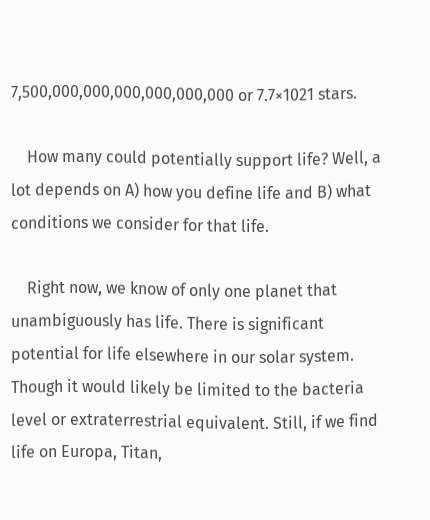7,500,000,000,000,000,000,000 or 7.7×1021 stars.

    How many could potentially support life? Well, a lot depends on A) how you define life and B) what conditions we consider for that life.

    Right now, we know of only one planet that unambiguously has life. There is significant potential for life elsewhere in our solar system. Though it would likely be limited to the bacteria level or extraterrestrial equivalent. Still, if we find life on Europa, Titan,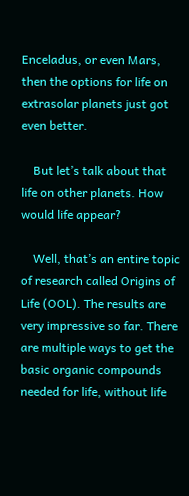Enceladus, or even Mars, then the options for life on extrasolar planets just got even better.

    But let’s talk about that life on other planets. How would life appear?

    Well, that’s an entire topic of research called Origins of Life (OOL). The results are very impressive so far. There are multiple ways to get the basic organic compounds needed for life, without life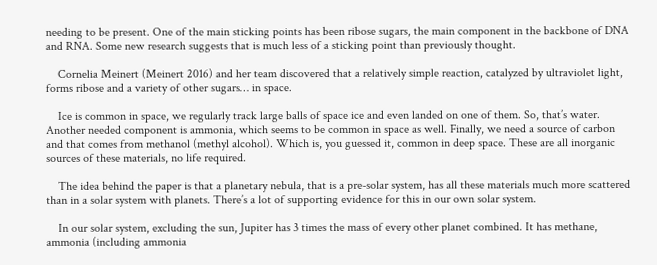needing to be present. One of the main sticking points has been ribose sugars, the main component in the backbone of DNA and RNA. Some new research suggests that is much less of a sticking point than previously thought.

    Cornelia Meinert (Meinert 2016) and her team discovered that a relatively simple reaction, catalyzed by ultraviolet light, forms ribose and a variety of other sugars… in space.

    Ice is common in space, we regularly track large balls of space ice and even landed on one of them. So, that’s water. Another needed component is ammonia, which seems to be common in space as well. Finally, we need a source of carbon and that comes from methanol (methyl alcohol). Which is, you guessed it, common in deep space. These are all inorganic sources of these materials, no life required.

    The idea behind the paper is that a planetary nebula, that is a pre-solar system, has all these materials much more scattered than in a solar system with planets. There’s a lot of supporting evidence for this in our own solar system.

    In our solar system, excluding the sun, Jupiter has 3 times the mass of every other planet combined. It has methane, ammonia (including ammonia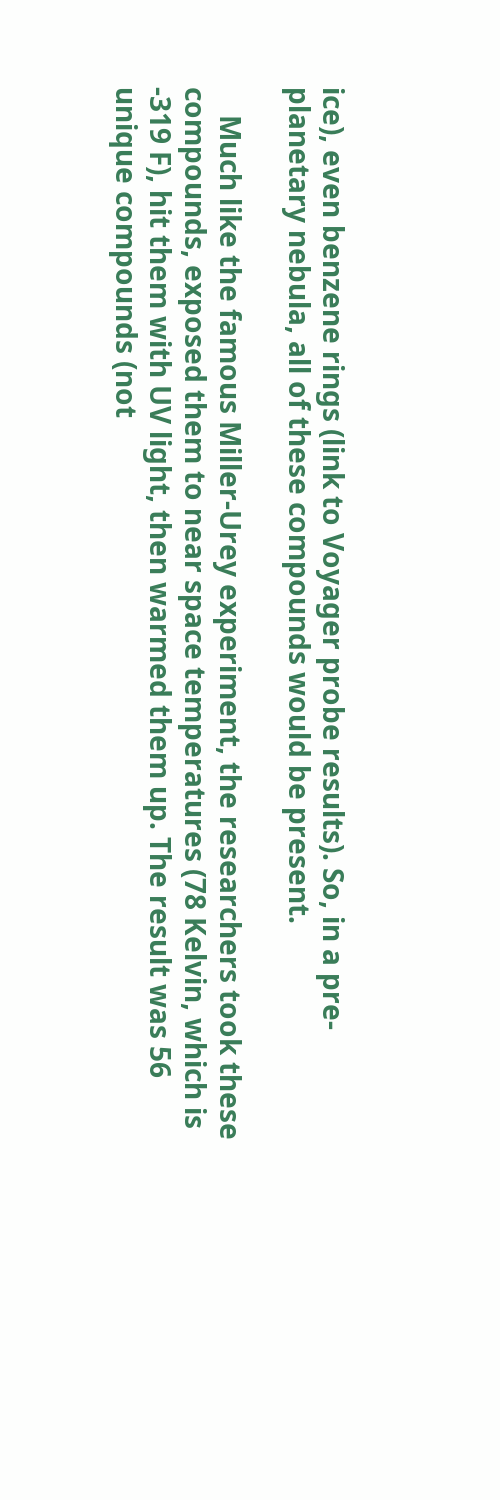ice), even benzene rings (link to Voyager probe results). So, in a pre-planetary nebula, all of these compounds would be present.

    Much like the famous Miller-Urey experiment, the researchers took these compounds, exposed them to near space temperatures (78 Kelvin, which is -319 F), hit them with UV light, then warmed them up. The result was 56 unique compounds (not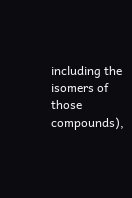including the isomers of those compounds),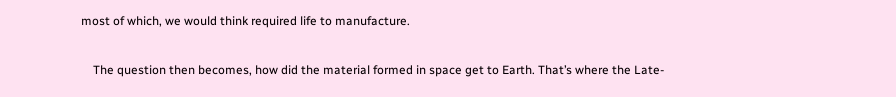most of which, we would think required life to manufacture.

    The question then becomes, how did the material formed in space get to Earth. That’s where the Late-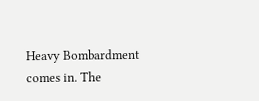Heavy Bombardment comes in. The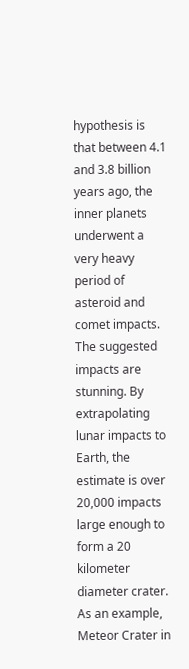hypothesis is that between 4.1 and 3.8 billion years ago, the inner planets underwent a very heavy period of asteroid and comet impacts. The suggested impacts are stunning. By extrapolating lunar impacts to Earth, the estimate is over 20,000 impacts large enough to form a 20 kilometer diameter crater. As an example, Meteor Crater in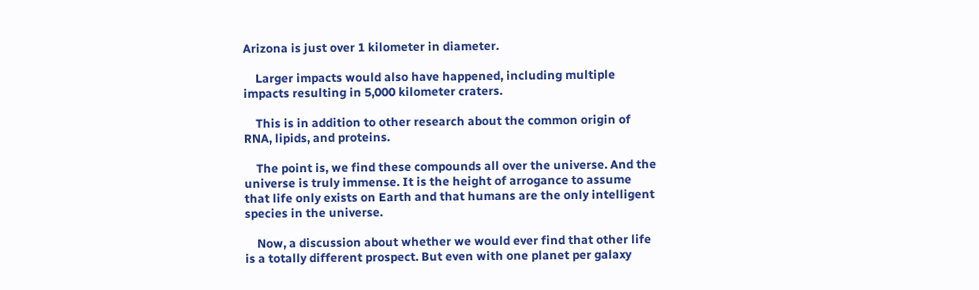Arizona is just over 1 kilometer in diameter.

    Larger impacts would also have happened, including multiple impacts resulting in 5,000 kilometer craters.

    This is in addition to other research about the common origin of RNA, lipids, and proteins.

    The point is, we find these compounds all over the universe. And the universe is truly immense. It is the height of arrogance to assume that life only exists on Earth and that humans are the only intelligent species in the universe.

    Now, a discussion about whether we would ever find that other life is a totally different prospect. But even with one planet per galaxy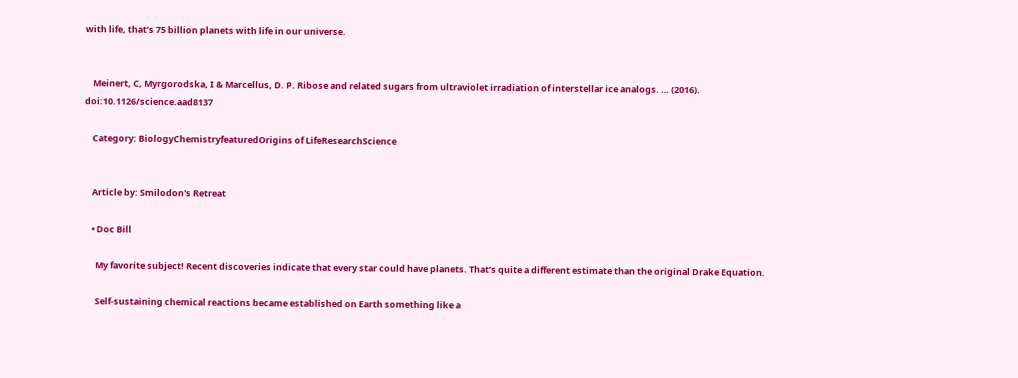with life, that’s 75 billion planets with life in our universe.


    Meinert, C, Myrgorodska, I & Marcellus, D. P. Ribose and related sugars from ultraviolet irradiation of interstellar ice analogs. … (2016). doi:10.1126/science.aad8137

    Category: BiologyChemistryfeaturedOrigins of LifeResearchScience


    Article by: Smilodon's Retreat

    • Doc Bill

      My favorite subject! Recent discoveries indicate that every star could have planets. That’s quite a different estimate than the original Drake Equation.

      Self-sustaining chemical reactions became established on Earth something like a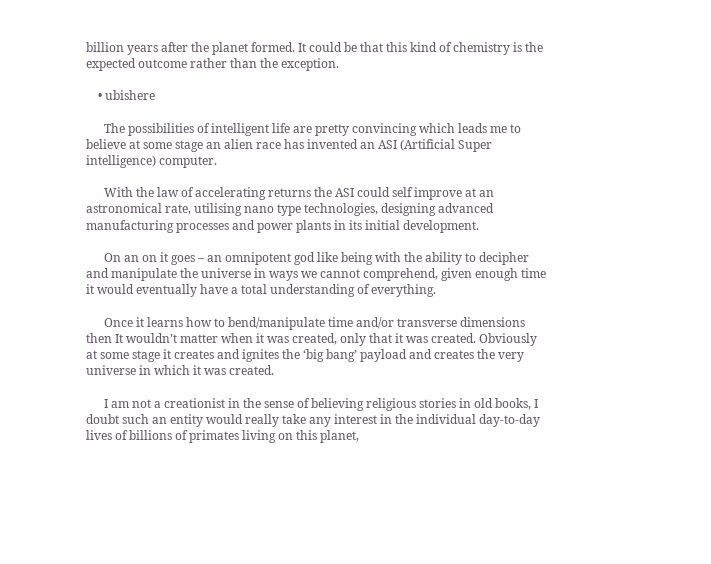billion years after the planet formed. It could be that this kind of chemistry is the expected outcome rather than the exception.

    • ubishere

      The possibilities of intelligent life are pretty convincing which leads me to believe at some stage an alien race has invented an ASI (Artificial Super intelligence) computer.

      With the law of accelerating returns the ASI could self improve at an astronomical rate, utilising nano type technologies, designing advanced manufacturing processes and power plants in its initial development.

      On an on it goes – an omnipotent god like being with the ability to decipher and manipulate the universe in ways we cannot comprehend, given enough time it would eventually have a total understanding of everything.

      Once it learns how to bend/manipulate time and/or transverse dimensions then It wouldn’t matter when it was created, only that it was created. Obviously at some stage it creates and ignites the ‘big bang’ payload and creates the very universe in which it was created.

      I am not a creationist in the sense of believing religious stories in old books, I doubt such an entity would really take any interest in the individual day-to-day lives of billions of primates living on this planet,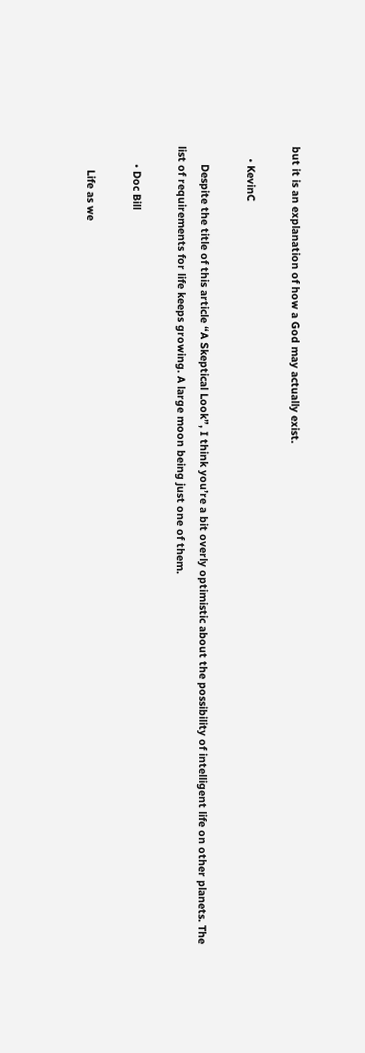but it is an explanation of how a God may actually exist.

    • KevinC

      Despite the title of this article “A Skeptical Look”, I think you’re a bit overly optimistic about the possibility of intelligent life on other planets. The list of requirements for life keeps growing. A large moon being just one of them.

      • Doc Bill

        Life as we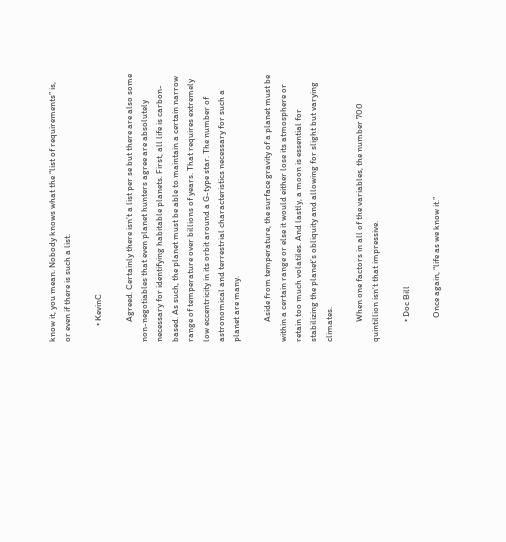know it, you mean. Nobody knows what the “list of requirements” is, or even if there is such a list.

        • KevinC

          Agreed. Certainly there isn’t a list per se but there are also some non-negotiables that even planet hunters agree are absolutely necessary for identifying habitable planets. First, all life is carbon-based. As such, the planet must be able to maintain a certain narrow range of temperature over billions of years. That requires extremely low eccentricity in its orbit around a G-type star. The number of astronomical and terrestrial characteristics necessary for such a planet are many.

          Aside from temperature, the surface gravity of a planet must be within a certain range or else it would either lose its atmosphere or retain too much volatiles. And lastly, a moon is essential for stabilizing the planet’s obliquity and allowing for slight but varying climates.

          When one factors in all of the variables, the number 700 quintillion isn’t that impressive.

          • Doc Bill

            Once again, “life as we know it.”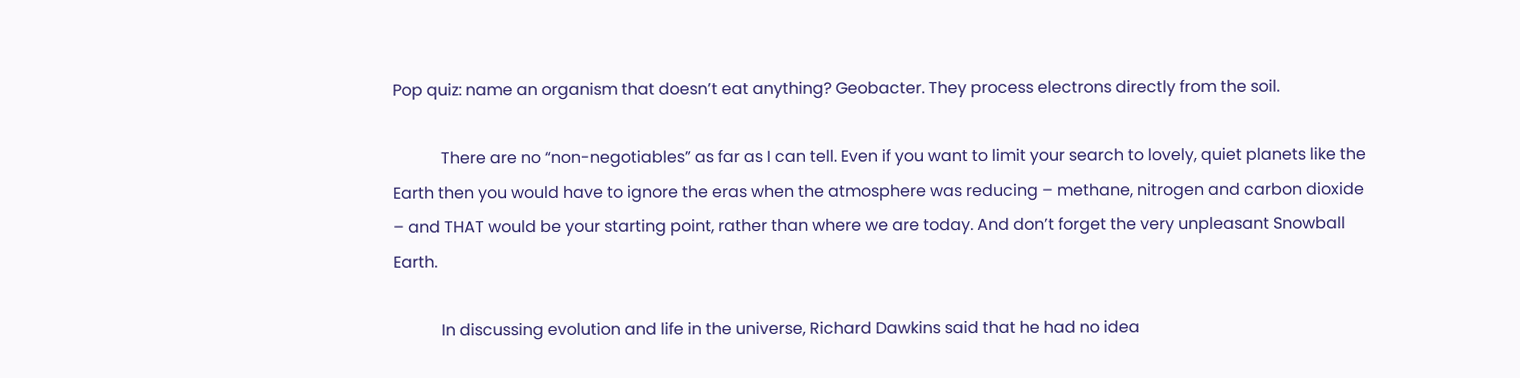Pop quiz: name an organism that doesn’t eat anything? Geobacter. They process electrons directly from the soil.

            There are no “non-negotiables” as far as I can tell. Even if you want to limit your search to lovely, quiet planets like the Earth then you would have to ignore the eras when the atmosphere was reducing – methane, nitrogen and carbon dioxide – and THAT would be your starting point, rather than where we are today. And don’t forget the very unpleasant Snowball Earth.

            In discussing evolution and life in the universe, Richard Dawkins said that he had no idea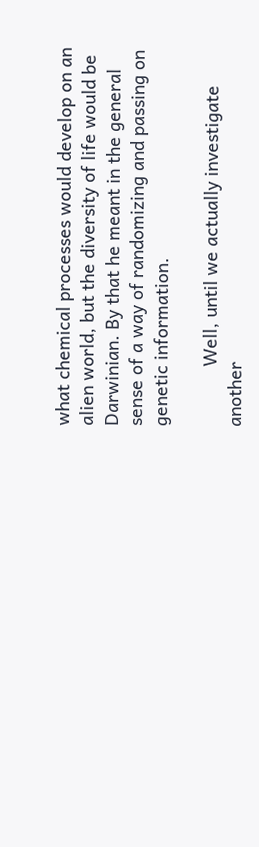what chemical processes would develop on an alien world, but the diversity of life would be Darwinian. By that he meant in the general sense of a way of randomizing and passing on genetic information.

            Well, until we actually investigate another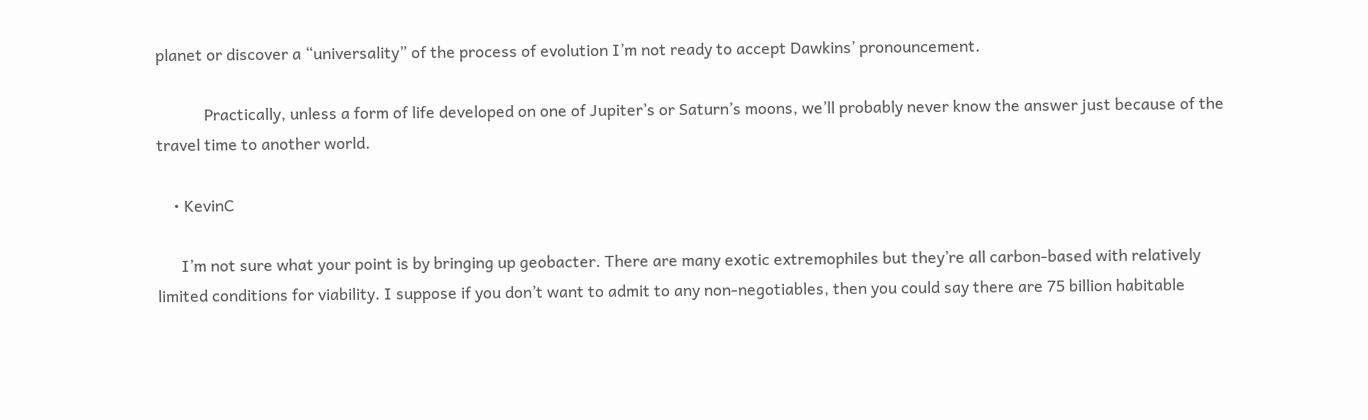planet or discover a “universality” of the process of evolution I’m not ready to accept Dawkins’ pronouncement.

            Practically, unless a form of life developed on one of Jupiter’s or Saturn’s moons, we’ll probably never know the answer just because of the travel time to another world.

    • KevinC

      I’m not sure what your point is by bringing up geobacter. There are many exotic extremophiles but they’re all carbon-based with relatively limited conditions for viability. I suppose if you don’t want to admit to any non-negotiables, then you could say there are 75 billion habitable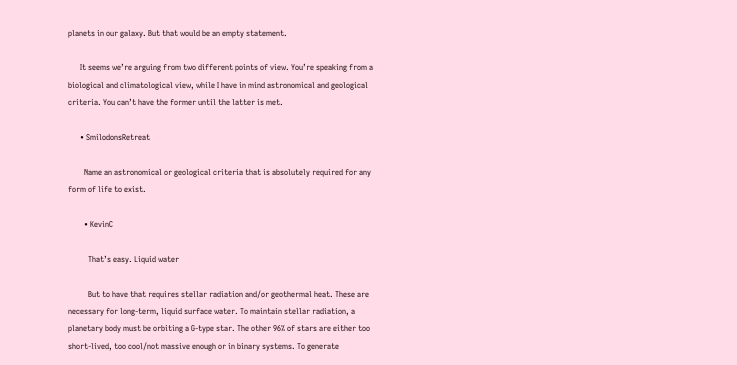planets in our galaxy. But that would be an empty statement.

      It seems we’re arguing from two different points of view. You’re speaking from a biological and climatological view, while I have in mind astronomical and geological criteria. You can’t have the former until the latter is met.

      • SmilodonsRetreat

        Name an astronomical or geological criteria that is absolutely required for any form of life to exist.

        • KevinC

          That’s easy. Liquid water

          But to have that requires stellar radiation and/or geothermal heat. These are necessary for long-term, liquid surface water. To maintain stellar radiation, a planetary body must be orbiting a G-type star. The other 96% of stars are either too short-lived, too cool/not massive enough or in binary systems. To generate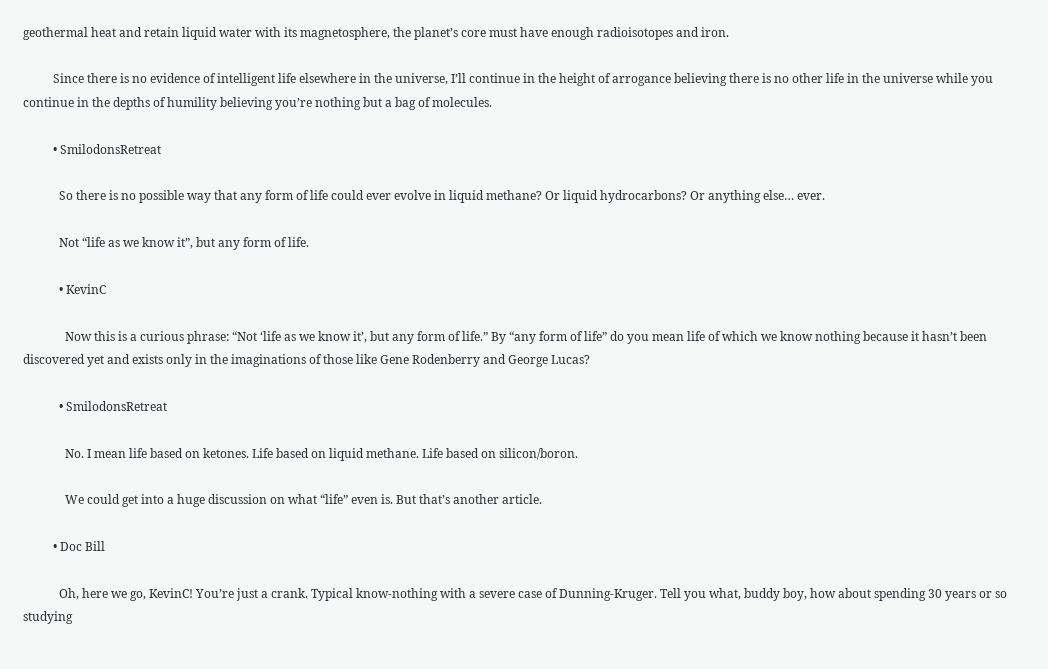geothermal heat and retain liquid water with its magnetosphere, the planet’s core must have enough radioisotopes and iron.

          Since there is no evidence of intelligent life elsewhere in the universe, I’ll continue in the height of arrogance believing there is no other life in the universe while you continue in the depths of humility believing you’re nothing but a bag of molecules.

          • SmilodonsRetreat

            So there is no possible way that any form of life could ever evolve in liquid methane? Or liquid hydrocarbons? Or anything else… ever.

            Not “life as we know it”, but any form of life.

            • KevinC

              Now this is a curious phrase: “Not ‘life as we know it’, but any form of life.” By “any form of life” do you mean life of which we know nothing because it hasn’t been discovered yet and exists only in the imaginations of those like Gene Rodenberry and George Lucas?

            • SmilodonsRetreat

              No. I mean life based on ketones. Life based on liquid methane. Life based on silicon/boron.

              We could get into a huge discussion on what “life” even is. But that’s another article.

          • Doc Bill

            Oh, here we go, KevinC! You’re just a crank. Typical know-nothing with a severe case of Dunning-Kruger. Tell you what, buddy boy, how about spending 30 years or so studying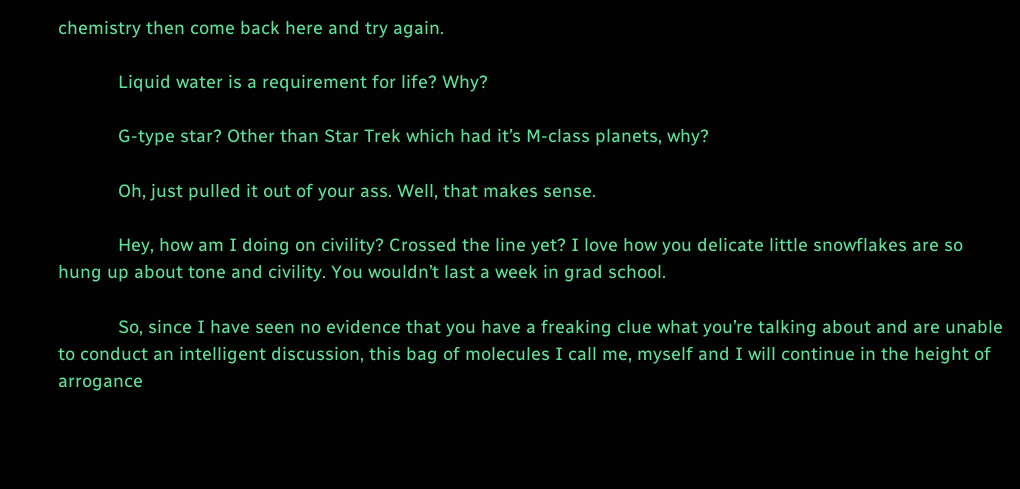chemistry then come back here and try again.

            Liquid water is a requirement for life? Why?

            G-type star? Other than Star Trek which had it’s M-class planets, why?

            Oh, just pulled it out of your ass. Well, that makes sense.

            Hey, how am I doing on civility? Crossed the line yet? I love how you delicate little snowflakes are so hung up about tone and civility. You wouldn’t last a week in grad school.

            So, since I have seen no evidence that you have a freaking clue what you’re talking about and are unable to conduct an intelligent discussion, this bag of molecules I call me, myself and I will continue in the height of arrogance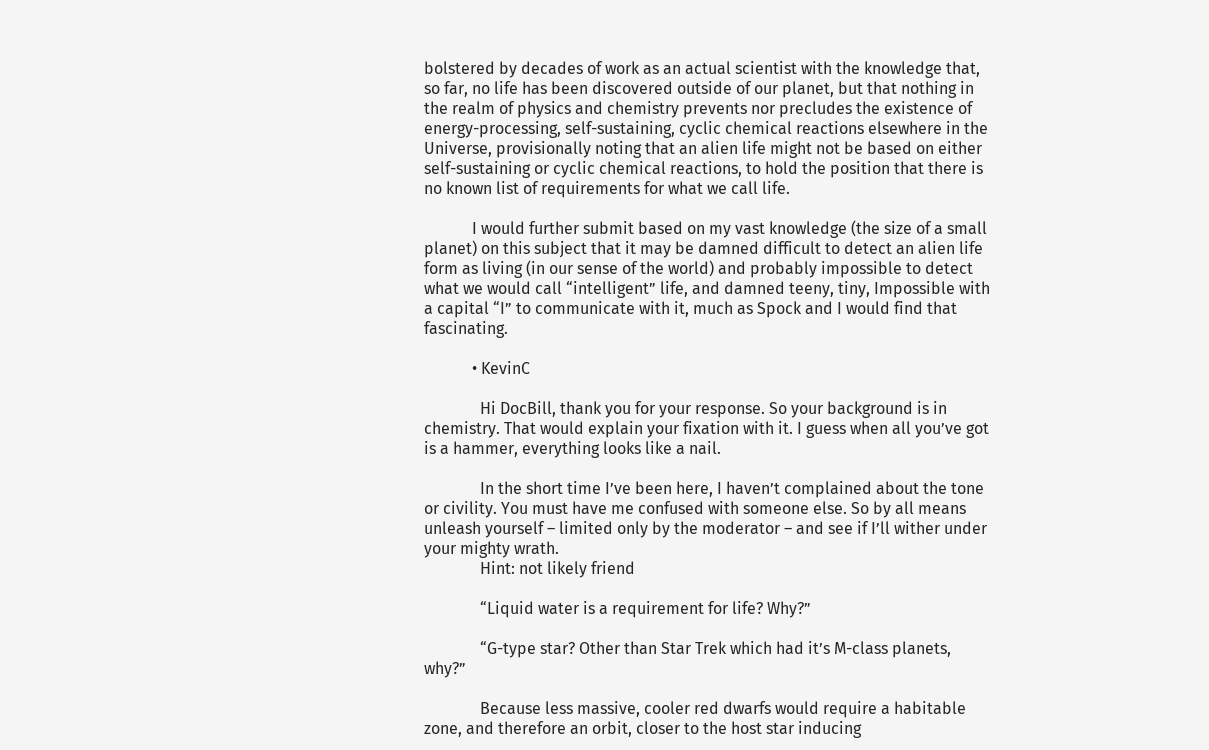bolstered by decades of work as an actual scientist with the knowledge that, so far, no life has been discovered outside of our planet, but that nothing in the realm of physics and chemistry prevents nor precludes the existence of energy-processing, self-sustaining, cyclic chemical reactions elsewhere in the Universe, provisionally noting that an alien life might not be based on either self-sustaining or cyclic chemical reactions, to hold the position that there is no known list of requirements for what we call life.

            I would further submit based on my vast knowledge (the size of a small planet) on this subject that it may be damned difficult to detect an alien life form as living (in our sense of the world) and probably impossible to detect what we would call “intelligent” life, and damned teeny, tiny, Impossible with a capital “I” to communicate with it, much as Spock and I would find that fascinating.

            • KevinC

              Hi DocBill, thank you for your response. So your background is in chemistry. That would explain your fixation with it. I guess when all you’ve got is a hammer, everything looks like a nail.

              In the short time I’ve been here, I haven’t complained about the tone or civility. You must have me confused with someone else. So by all means unleash yourself – limited only by the moderator – and see if I’ll wither under your mighty wrath.
              Hint: not likely friend

              “Liquid water is a requirement for life? Why?”

              “G-type star? Other than Star Trek which had it’s M-class planets, why?”

              Because less massive, cooler red dwarfs would require a habitable zone, and therefore an orbit, closer to the host star inducing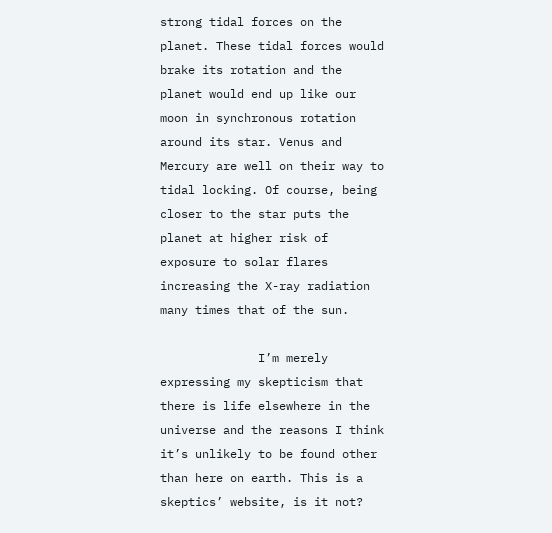strong tidal forces on the planet. These tidal forces would brake its rotation and the planet would end up like our moon in synchronous rotation around its star. Venus and Mercury are well on their way to tidal locking. Of course, being closer to the star puts the planet at higher risk of exposure to solar flares increasing the X-ray radiation many times that of the sun.

              I’m merely expressing my skepticism that there is life elsewhere in the universe and the reasons I think it’s unlikely to be found other than here on earth. This is a skeptics’ website, is it not?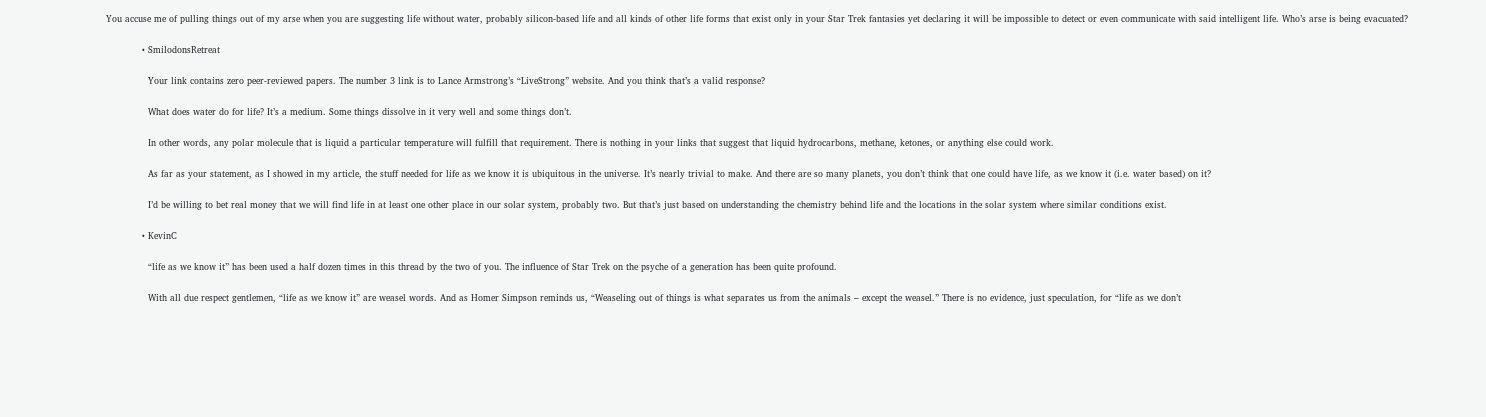You accuse me of pulling things out of my arse when you are suggesting life without water, probably silicon-based life and all kinds of other life forms that exist only in your Star Trek fantasies yet declaring it will be impossible to detect or even communicate with said intelligent life. Who’s arse is being evacuated?

            • SmilodonsRetreat

              Your link contains zero peer-reviewed papers. The number 3 link is to Lance Armstrong’s “LiveStrong” website. And you think that’s a valid response?

              What does water do for life? It’s a medium. Some things dissolve in it very well and some things don’t.

              In other words, any polar molecule that is liquid a particular temperature will fulfill that requirement. There is nothing in your links that suggest that liquid hydrocarbons, methane, ketones, or anything else could work.

              As far as your statement, as I showed in my article, the stuff needed for life as we know it is ubiquitous in the universe. It’s nearly trivial to make. And there are so many planets, you don’t think that one could have life, as we know it (i.e. water based) on it?

              I’d be willing to bet real money that we will find life in at least one other place in our solar system, probably two. But that’s just based on understanding the chemistry behind life and the locations in the solar system where similar conditions exist.

            • KevinC

              “life as we know it” has been used a half dozen times in this thread by the two of you. The influence of Star Trek on the psyche of a generation has been quite profound.

              With all due respect gentlemen, “life as we know it” are weasel words. And as Homer Simpson reminds us, “Weaseling out of things is what separates us from the animals – except the weasel.” There is no evidence, just speculation, for “life as we don’t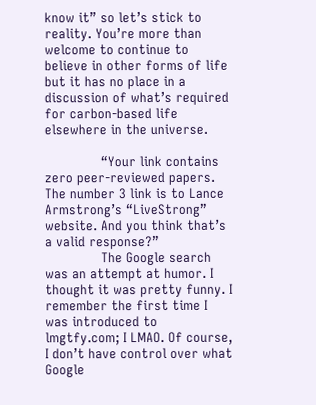know it” so let’s stick to reality. You’re more than welcome to continue to believe in other forms of life but it has no place in a discussion of what’s required for carbon-based life elsewhere in the universe.

              “Your link contains zero peer-reviewed papers. The number 3 link is to Lance Armstrong’s “LiveStrong” website. And you think that’s a valid response?”
              The Google search was an attempt at humor. I thought it was pretty funny. I remember the first time I was introduced to lmgtfy.com; I LMAO. Of course, I don’t have control over what Google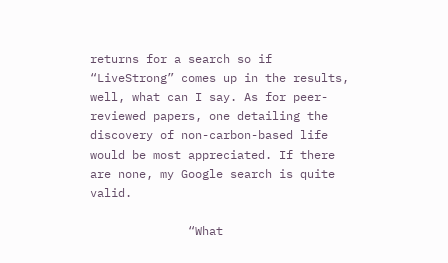returns for a search so if “LiveStrong” comes up in the results, well, what can I say. As for peer-reviewed papers, one detailing the discovery of non-carbon-based life would be most appreciated. If there are none, my Google search is quite valid.

              “What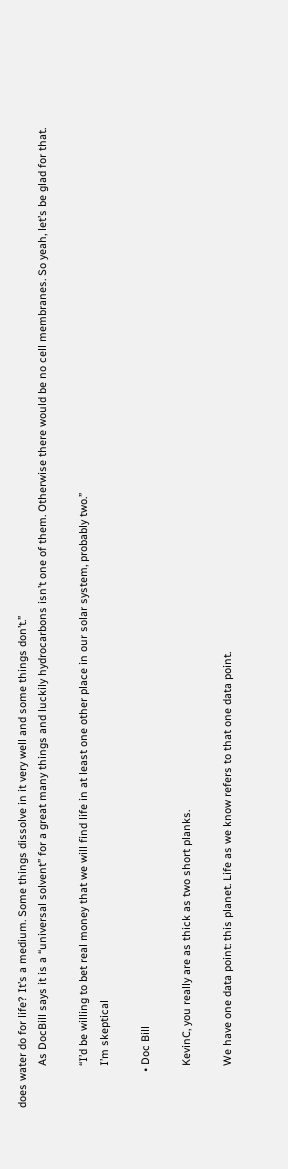does water do for life? It’s a medium. Some things dissolve in it very well and some things don’t.”
              As DocBill says it is a “universal solvent” for a great many things and luckily hydrocarbons isn’t one of them. Otherwise there would be no cell membranes. So yeah, let’s be glad for that.

              “I’d be willing to bet real money that we will find life in at least one other place in our solar system, probably two.”
              I’m skeptical

            • Doc Bill

              KevinC, you really are as thick as two short planks.

              We have one data point: this planet. Life as we know refers to that one data point.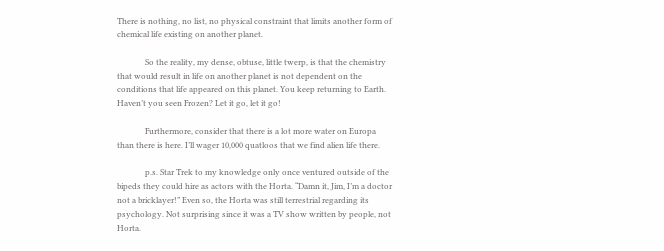There is nothing, no list, no physical constraint that limits another form of chemical life existing on another planet.

              So the reality, my dense, obtuse, little twerp, is that the chemistry that would result in life on another planet is not dependent on the conditions that life appeared on this planet. You keep returning to Earth. Haven’t you seen Frozen? Let it go, let it go!

              Furthermore, consider that there is a lot more water on Europa than there is here. I’ll wager 10,000 quatloos that we find alien life there.

              p.s. Star Trek to my knowledge only once ventured outside of the bipeds they could hire as actors with the Horta. “Damn it, Jim, I’m a doctor not a bricklayer!” Even so, the Horta was still terrestrial regarding its psychology. Not surprising since it was a TV show written by people, not Horta.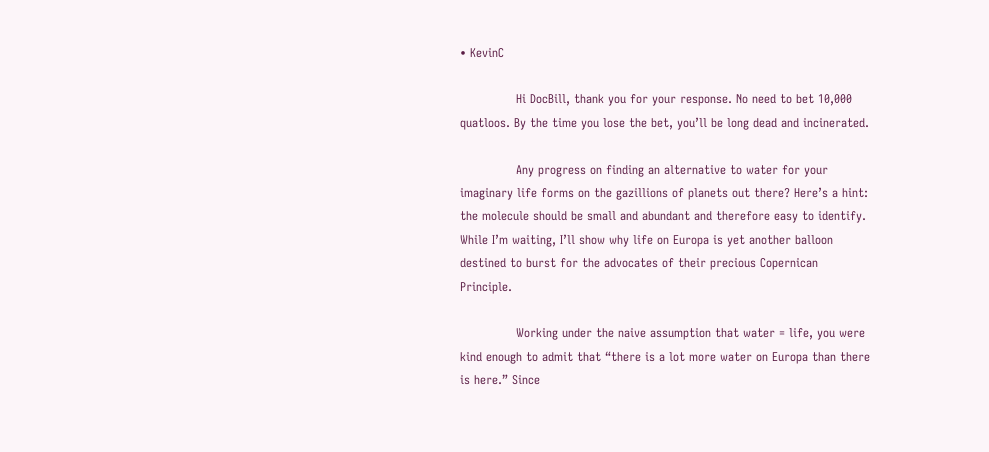• KevinC

              Hi DocBill, thank you for your response. No need to bet 10,000 quatloos. By the time you lose the bet, you’ll be long dead and incinerated.

              Any progress on finding an alternative to water for your imaginary life forms on the gazillions of planets out there? Here’s a hint: the molecule should be small and abundant and therefore easy to identify. While I’m waiting, I’ll show why life on Europa is yet another balloon destined to burst for the advocates of their precious Copernican Principle.

              Working under the naive assumption that water = life, you were kind enough to admit that “there is a lot more water on Europa than there is here.” Since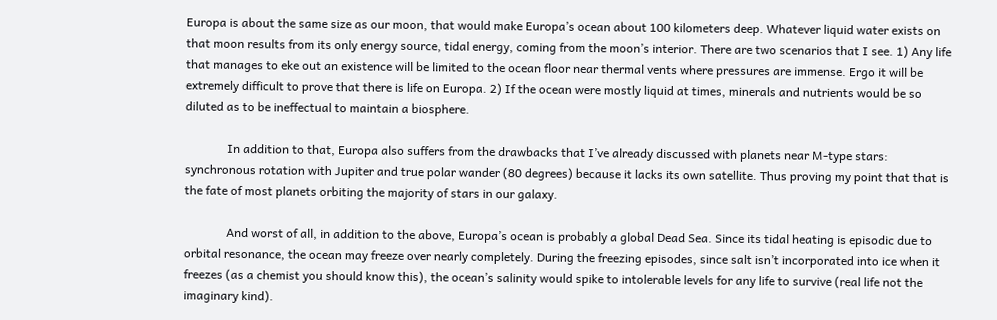Europa is about the same size as our moon, that would make Europa’s ocean about 100 kilometers deep. Whatever liquid water exists on that moon results from its only energy source, tidal energy, coming from the moon’s interior. There are two scenarios that I see. 1) Any life that manages to eke out an existence will be limited to the ocean floor near thermal vents where pressures are immense. Ergo it will be extremely difficult to prove that there is life on Europa. 2) If the ocean were mostly liquid at times, minerals and nutrients would be so diluted as to be ineffectual to maintain a biosphere.

              In addition to that, Europa also suffers from the drawbacks that I’ve already discussed with planets near M-type stars: synchronous rotation with Jupiter and true polar wander (80 degrees) because it lacks its own satellite. Thus proving my point that that is the fate of most planets orbiting the majority of stars in our galaxy.

              And worst of all, in addition to the above, Europa’s ocean is probably a global Dead Sea. Since its tidal heating is episodic due to orbital resonance, the ocean may freeze over nearly completely. During the freezing episodes, since salt isn’t incorporated into ice when it freezes (as a chemist you should know this), the ocean’s salinity would spike to intolerable levels for any life to survive (real life not the imaginary kind).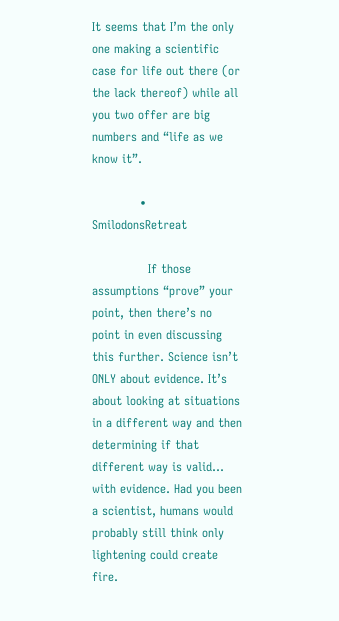It seems that I’m the only one making a scientific case for life out there (or the lack thereof) while all you two offer are big numbers and “life as we know it”.

            • SmilodonsRetreat

              If those assumptions “prove” your point, then there’s no point in even discussing this further. Science isn’t ONLY about evidence. It’s about looking at situations in a different way and then determining if that different way is valid… with evidence. Had you been a scientist, humans would probably still think only lightening could create fire.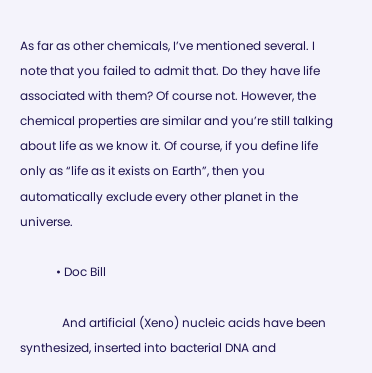As far as other chemicals, I’ve mentioned several. I note that you failed to admit that. Do they have life associated with them? Of course not. However, the chemical properties are similar and you’re still talking about life as we know it. Of course, if you define life only as “life as it exists on Earth”, then you automatically exclude every other planet in the universe.

            • Doc Bill

              And artificial (Xeno) nucleic acids have been synthesized, inserted into bacterial DNA and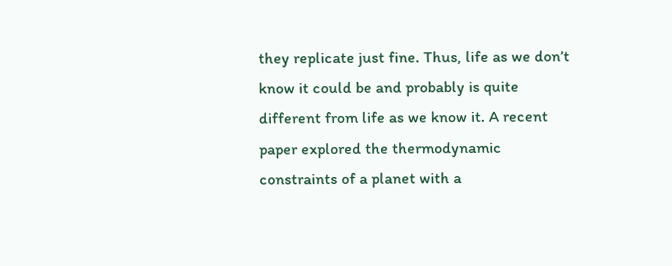they replicate just fine. Thus, life as we don’t know it could be and probably is quite different from life as we know it. A recent paper explored the thermodynamic constraints of a planet with a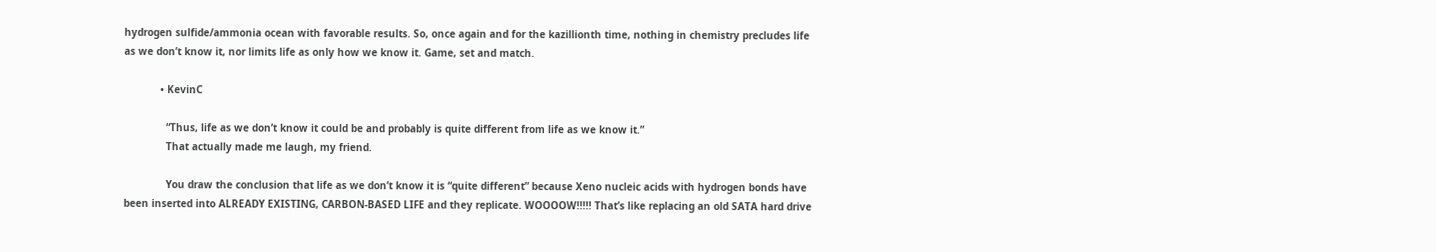hydrogen sulfide/ammonia ocean with favorable results. So, once again and for the kazillionth time, nothing in chemistry precludes life as we don’t know it, nor limits life as only how we know it. Game, set and match.

            • KevinC

              “Thus, life as we don’t know it could be and probably is quite different from life as we know it.”
              That actually made me laugh, my friend.

              You draw the conclusion that life as we don’t know it is “quite different” because Xeno nucleic acids with hydrogen bonds have been inserted into ALREADY EXISTING, CARBON-BASED LIFE and they replicate. WOOOOW!!!!! That’s like replacing an old SATA hard drive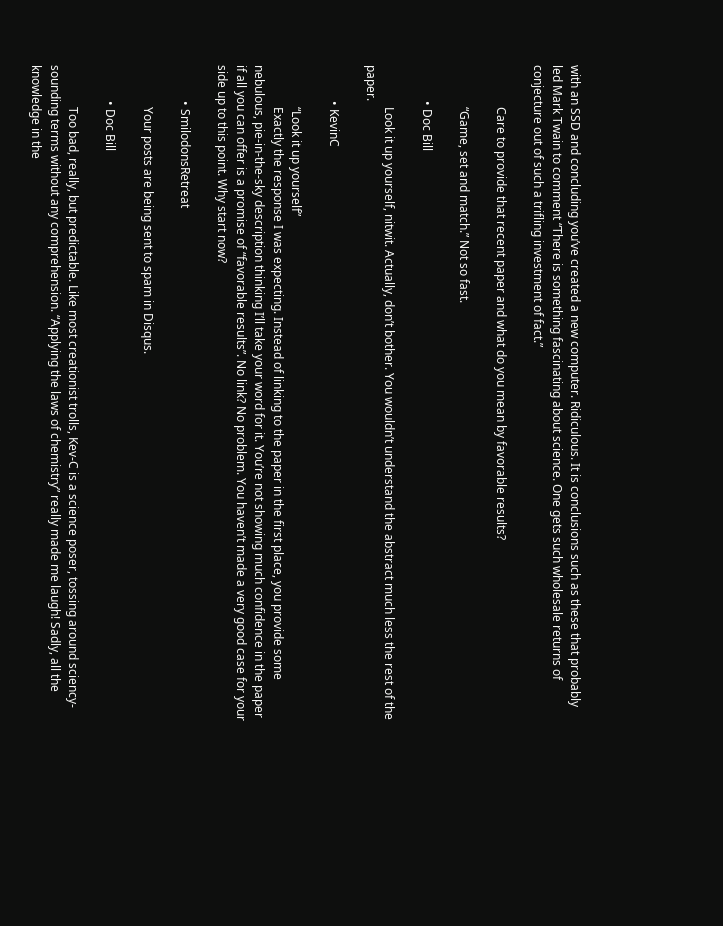with an SSD and concluding you’ve created a new computer. Ridiculous. It is conclusions such as these that probably led Mark Twain to comment “There is something fascinating about science. One gets such wholesale returns of conjecture out of such a trifling investment of fact.”

              Care to provide that recent paper and what do you mean by favorable results?

              “Game, set and match.” Not so fast.

            • Doc Bill

              Look it up yourself, nitwit. Actually, don’t bother. You wouldn’t understand the abstract much less the rest of the paper.

            • KevinC

              “Look it up yourself”
              Exactly the response I was expecting. Instead of linking to the paper in the first place, you provide some nebulous, pie-in-the-sky description thinking I’ll take your word for it. You’re not showing much confidence in the paper if all you can offer is a promise of “favorable results”. No link? No problem. You haven’t made a very good case for your side up to this point. Why start now?

            • SmilodonsRetreat

              Your posts are being sent to spam in Disqus.

            • Doc Bill

              Too bad, really, but predictable. Like most creationist trolls, Kev-C is a science poser, tossing around sciency-sounding terms without any comprehension. “Applying the laws of chemistry” really made me laugh! Sadly, all the knowledge in the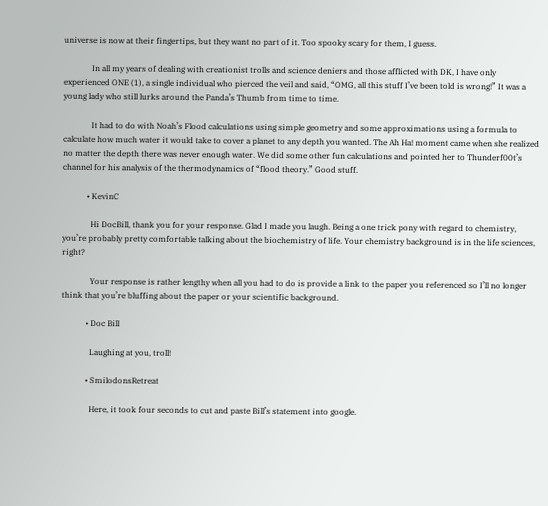universe is now at their fingertips, but they want no part of it. Too spooky scary for them, I guess.

              In all my years of dealing with creationist trolls and science deniers and those afflicted with DK, I have only experienced ONE (1), a single individual who pierced the veil and said, “OMG, all this stuff I’ve been told is wrong!” It was a young lady who still lurks around the Panda’s Thumb from time to time.

              It had to do with Noah’s Flood calculations using simple geometry and some approximations using a formula to calculate how much water it would take to cover a planet to any depth you wanted. The Ah Ha! moment came when she realized no matter the depth there was never enough water. We did some other fun calculations and pointed her to Thunderf00t’s channel for his analysis of the thermodynamics of “flood theory.” Good stuff.

            • KevinC

              Hi DocBill, thank you for your response. Glad I made you laugh. Being a one trick pony with regard to chemistry, you’re probably pretty comfortable talking about the biochemistry of life. Your chemistry background is in the life sciences, right?

              Your response is rather lengthy when all you had to do is provide a link to the paper you referenced so I’ll no longer think that you’re bluffing about the paper or your scientific background.

            • Doc Bill

              Laughing at you, troll!

            • SmilodonsRetreat

              Here, it took four seconds to cut and paste Bill’s statement into google.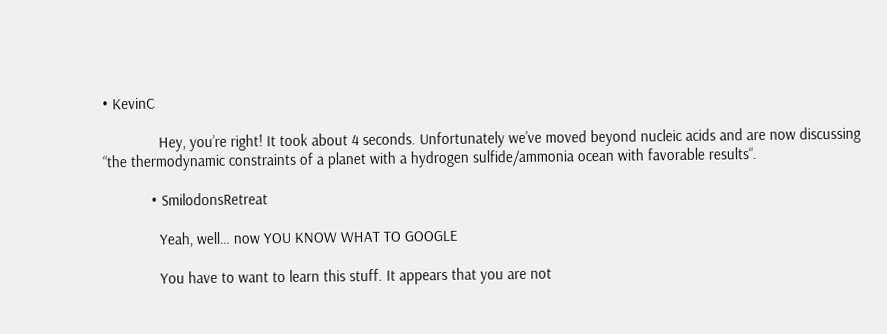• KevinC

              Hey, you’re right! It took about 4 seconds. Unfortunately we’ve moved beyond nucleic acids and are now discussing “the thermodynamic constraints of a planet with a hydrogen sulfide/ammonia ocean with favorable results“.

            • SmilodonsRetreat

              Yeah, well… now YOU KNOW WHAT TO GOOGLE

              You have to want to learn this stuff. It appears that you are not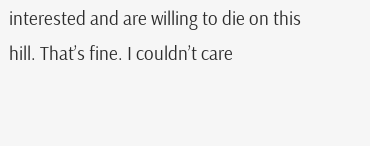interested and are willing to die on this hill. That’s fine. I couldn’t care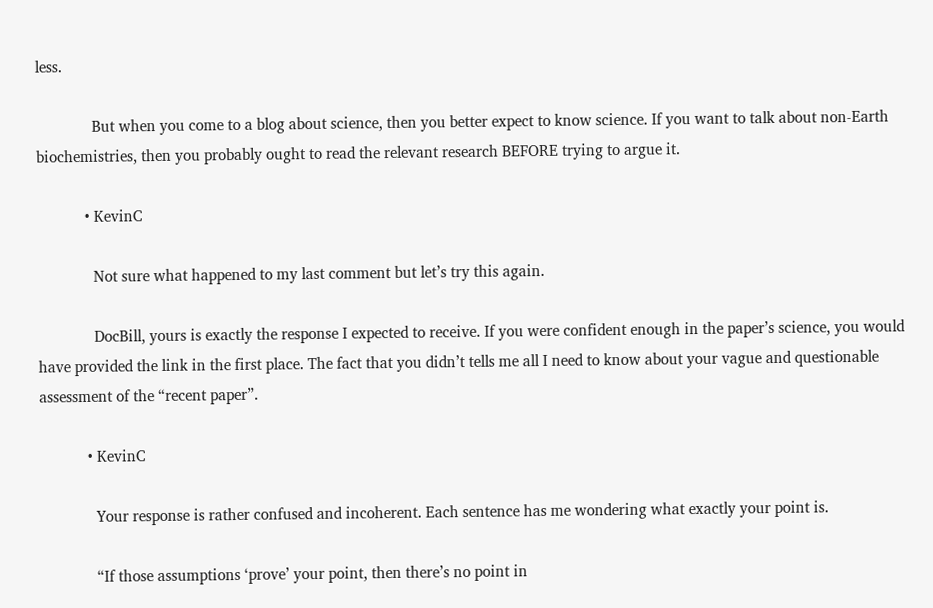less.

              But when you come to a blog about science, then you better expect to know science. If you want to talk about non-Earth biochemistries, then you probably ought to read the relevant research BEFORE trying to argue it.

            • KevinC

              Not sure what happened to my last comment but let’s try this again.

              DocBill, yours is exactly the response I expected to receive. If you were confident enough in the paper’s science, you would have provided the link in the first place. The fact that you didn’t tells me all I need to know about your vague and questionable assessment of the “recent paper”.

            • KevinC

              Your response is rather confused and incoherent. Each sentence has me wondering what exactly your point is.

              “If those assumptions ‘prove’ your point, then there’s no point in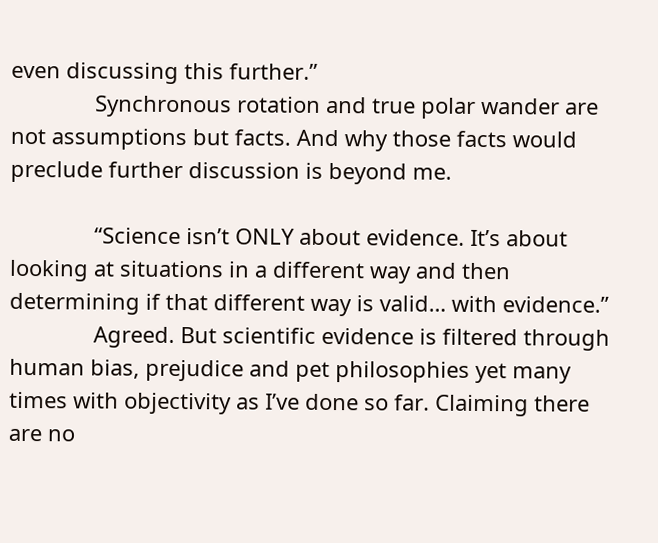even discussing this further.”
              Synchronous rotation and true polar wander are not assumptions but facts. And why those facts would preclude further discussion is beyond me.

              “Science isn’t ONLY about evidence. It’s about looking at situations in a different way and then determining if that different way is valid… with evidence.”
              Agreed. But scientific evidence is filtered through human bias, prejudice and pet philosophies yet many times with objectivity as I’ve done so far. Claiming there are no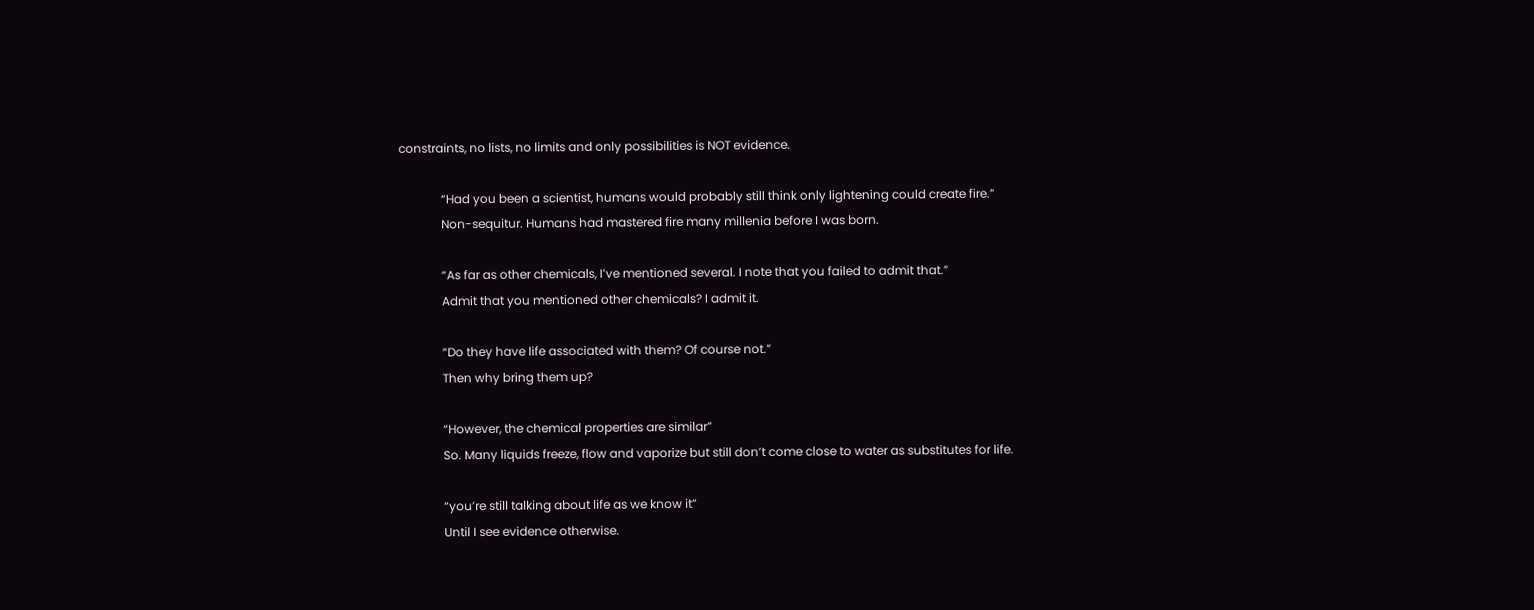constraints, no lists, no limits and only possibilities is NOT evidence.

              “Had you been a scientist, humans would probably still think only lightening could create fire.”
              Non-sequitur. Humans had mastered fire many millenia before I was born.

              “As far as other chemicals, I’ve mentioned several. I note that you failed to admit that.”
              Admit that you mentioned other chemicals? I admit it.

              “Do they have life associated with them? Of course not.”
              Then why bring them up?

              “However, the chemical properties are similar”
              So. Many liquids freeze, flow and vaporize but still don’t come close to water as substitutes for life.

              “you’re still talking about life as we know it”
              Until I see evidence otherwise.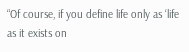“Of course, if you define life only as ‘life as it exists on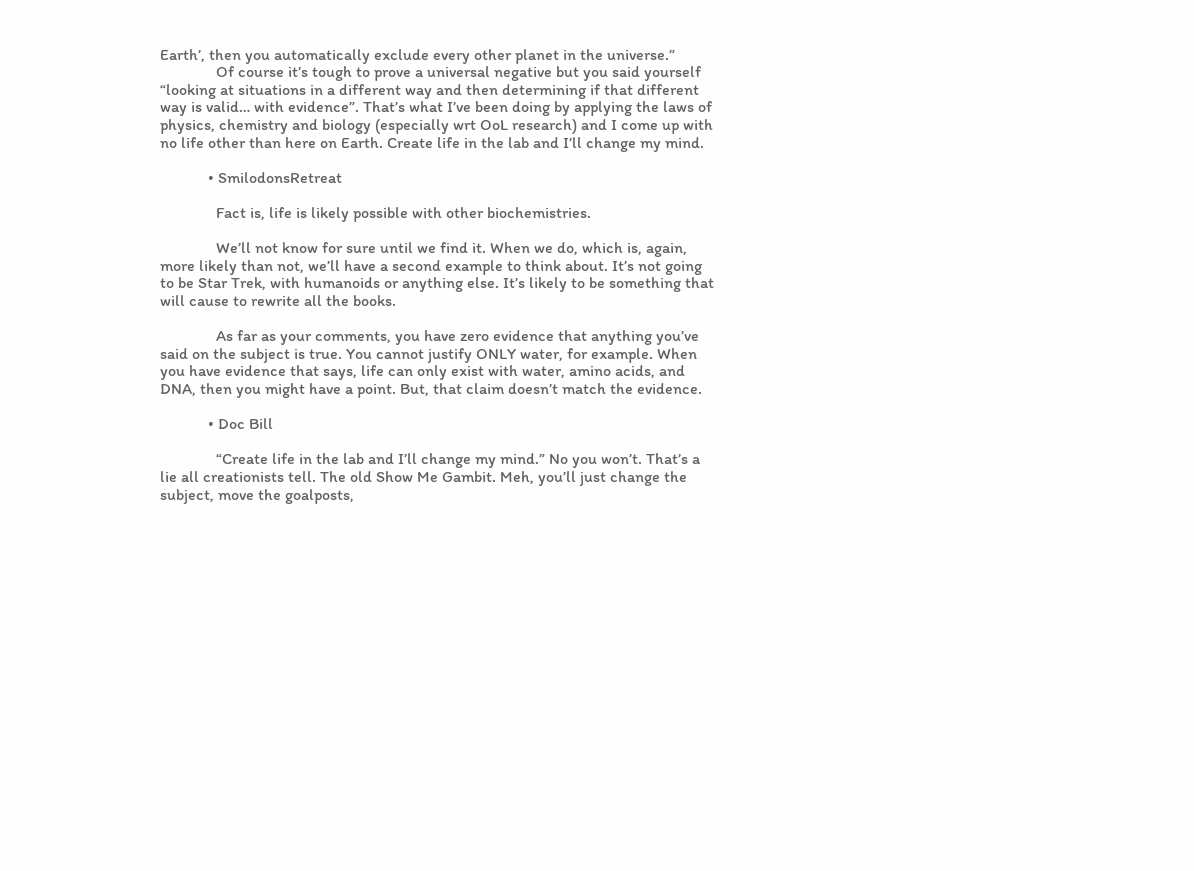Earth’, then you automatically exclude every other planet in the universe.”
              Of course it’s tough to prove a universal negative but you said yourself “looking at situations in a different way and then determining if that different way is valid… with evidence”. That’s what I’ve been doing by applying the laws of physics, chemistry and biology (especially wrt OoL research) and I come up with no life other than here on Earth. Create life in the lab and I’ll change my mind.

            • SmilodonsRetreat

              Fact is, life is likely possible with other biochemistries.

              We’ll not know for sure until we find it. When we do, which is, again, more likely than not, we’ll have a second example to think about. It’s not going to be Star Trek, with humanoids or anything else. It’s likely to be something that will cause to rewrite all the books.

              As far as your comments, you have zero evidence that anything you’ve said on the subject is true. You cannot justify ONLY water, for example. When you have evidence that says, life can only exist with water, amino acids, and DNA, then you might have a point. But, that claim doesn’t match the evidence.

            • Doc Bill

              “Create life in the lab and I’ll change my mind.” No you won’t. That’s a lie all creationists tell. The old Show Me Gambit. Meh, you’ll just change the subject, move the goalposts,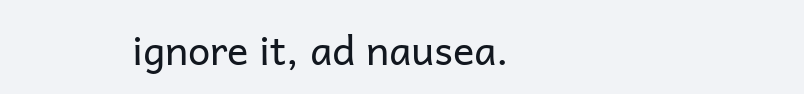ignore it, ad nausea.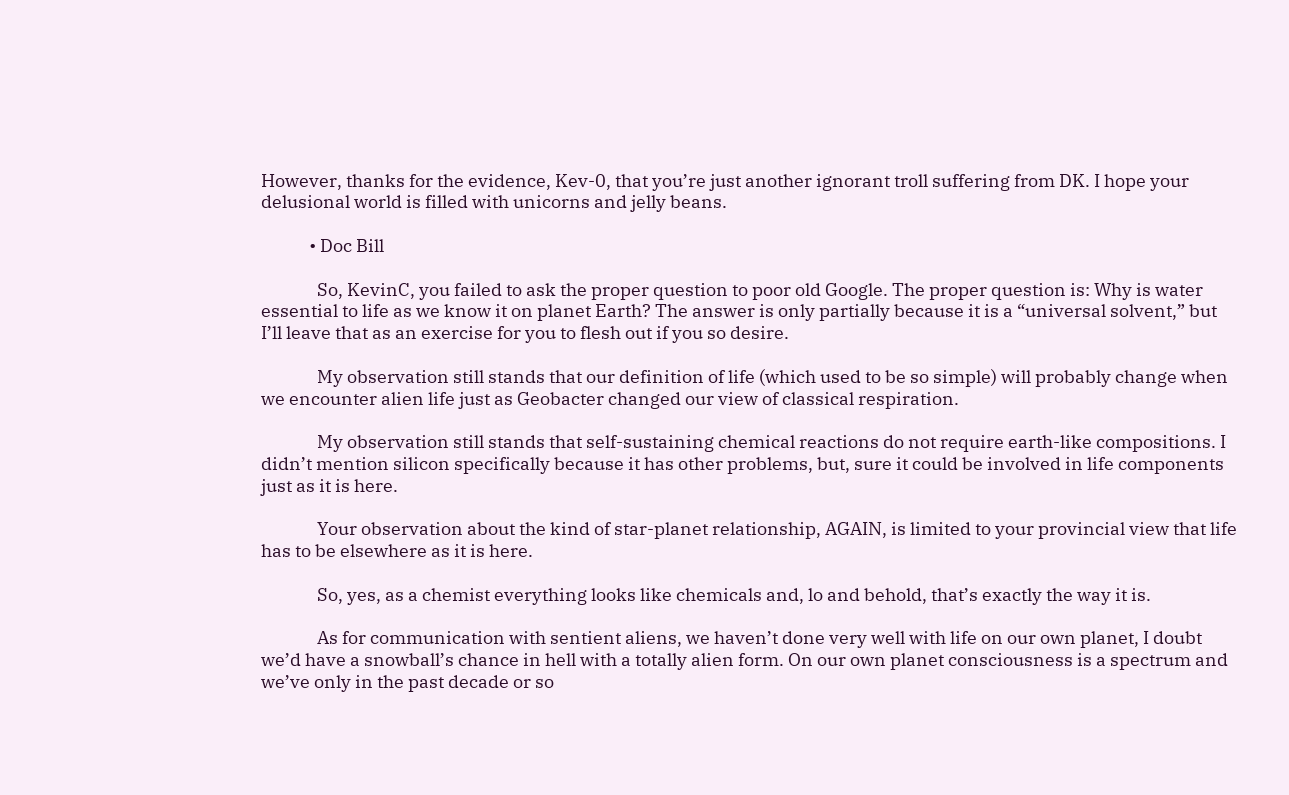However, thanks for the evidence, Kev-0, that you’re just another ignorant troll suffering from DK. I hope your delusional world is filled with unicorns and jelly beans.

            • Doc Bill

              So, KevinC, you failed to ask the proper question to poor old Google. The proper question is: Why is water essential to life as we know it on planet Earth? The answer is only partially because it is a “universal solvent,” but I’ll leave that as an exercise for you to flesh out if you so desire.

              My observation still stands that our definition of life (which used to be so simple) will probably change when we encounter alien life just as Geobacter changed our view of classical respiration.

              My observation still stands that self-sustaining chemical reactions do not require earth-like compositions. I didn’t mention silicon specifically because it has other problems, but, sure it could be involved in life components just as it is here.

              Your observation about the kind of star-planet relationship, AGAIN, is limited to your provincial view that life has to be elsewhere as it is here.

              So, yes, as a chemist everything looks like chemicals and, lo and behold, that’s exactly the way it is.

              As for communication with sentient aliens, we haven’t done very well with life on our own planet, I doubt we’d have a snowball’s chance in hell with a totally alien form. On our own planet consciousness is a spectrum and we’ve only in the past decade or so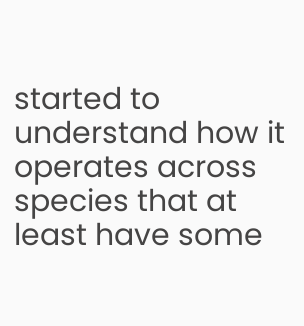started to understand how it operates across species that at least have some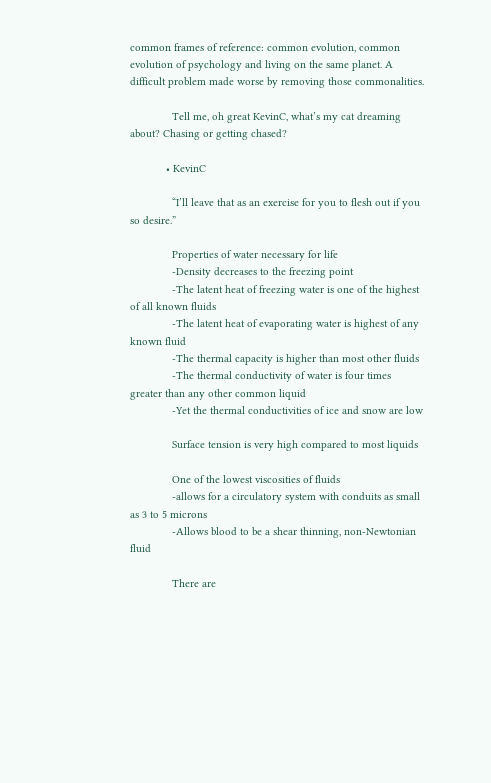common frames of reference: common evolution, common evolution of psychology and living on the same planet. A difficult problem made worse by removing those commonalities.

              Tell me, oh great KevinC, what’s my cat dreaming about? Chasing or getting chased?

            • KevinC

              “I’ll leave that as an exercise for you to flesh out if you so desire.”

              Properties of water necessary for life
              -Density decreases to the freezing point
              -The latent heat of freezing water is one of the highest of all known fluids
              -The latent heat of evaporating water is highest of any known fluid
              -The thermal capacity is higher than most other fluids
              -The thermal conductivity of water is four times greater than any other common liquid
              -Yet the thermal conductivities of ice and snow are low

              Surface tension is very high compared to most liquids

              One of the lowest viscosities of fluids
              -allows for a circulatory system with conduits as small as 3 to 5 microns
              -Allows blood to be a shear thinning, non-Newtonian fluid

              There are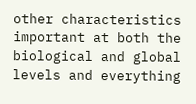other characteristics important at both the biological and global levels and everything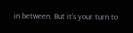in between. But it’s your turn to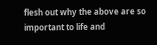flesh out why the above are so important to life and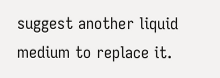suggest another liquid medium to replace it.